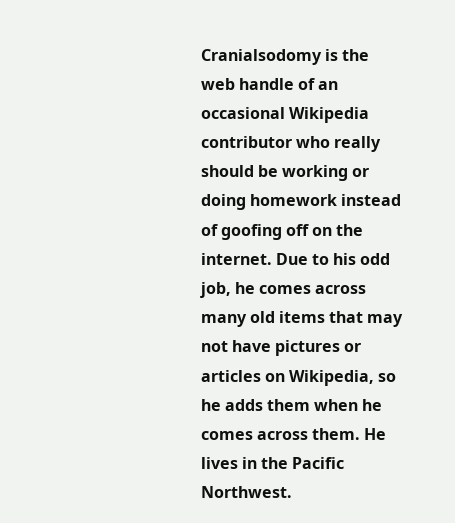Cranialsodomy is the web handle of an occasional Wikipedia contributor who really should be working or doing homework instead of goofing off on the internet. Due to his odd job, he comes across many old items that may not have pictures or articles on Wikipedia, so he adds them when he comes across them. He lives in the Pacific Northwest.